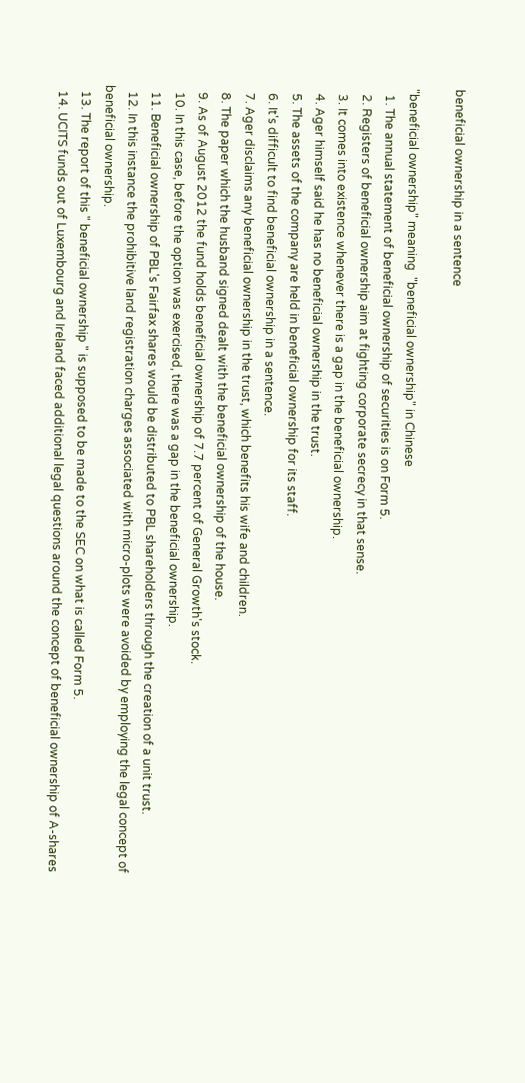beneficial ownership in a sentence

"beneficial ownership" meaning  "beneficial ownership" in Chinese
  1. The annual statement of beneficial ownership of securities is on Form 5.
  2. Registers of beneficial ownership aim at fighting corporate secrecy in that sense.
  3. It comes into existence whenever there is a gap in the beneficial ownership.
  4. Ager himself said he has no beneficial ownership in the trust.
  5. The assets of the company are held in beneficial ownership for its staff.
  6. It's difficult to find beneficial ownership in a sentence.
  7. Ager disclaims any beneficial ownership in the trust, which benefits his wife and children.
  8. The paper which the husband signed dealt with the beneficial ownership of the house.
  9. As of August 2012 the fund holds beneficial ownership of 7.7 percent of General Growth's stock.
  10. In this case, before the option was exercised, there was a gap in the beneficial ownership.
  11. Beneficial ownership of PBL's Fairfax shares would be distributed to PBL shareholders through the creation of a unit trust.
  12. In this instance the prohibitive land registration charges associated with micro-plots were avoided by employing the legal concept of beneficial ownership.
  13. The report of this " beneficial ownership " is supposed to be made to the SEC on what is called Form 5.
  14. UCITS funds out of Luxembourg and Ireland faced additional legal questions around the concept of beneficial ownership of A-shares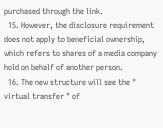purchased through the link.
  15. However, the disclosure requirement does not apply to beneficial ownership, which refers to shares of a media company hold on behalf of another person.
  16. The new structure will see the " virtual transfer " of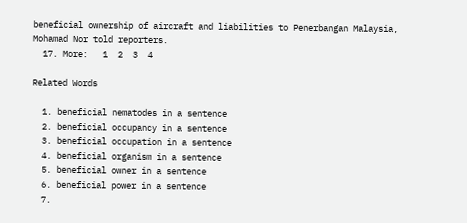beneficial ownership of aircraft and liabilities to Penerbangan Malaysia, Mohamad Nor told reporters.
  17. More:   1  2  3  4

Related Words

  1. beneficial nematodes in a sentence
  2. beneficial occupancy in a sentence
  3. beneficial occupation in a sentence
  4. beneficial organism in a sentence
  5. beneficial owner in a sentence
  6. beneficial power in a sentence
  7.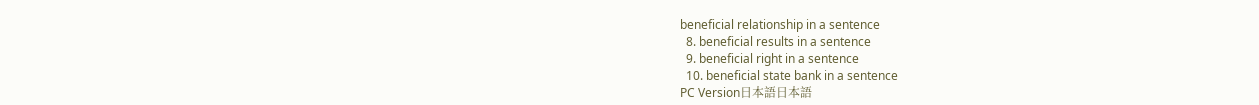beneficial relationship in a sentence
  8. beneficial results in a sentence
  9. beneficial right in a sentence
  10. beneficial state bank in a sentence
PC Version日本語日本語